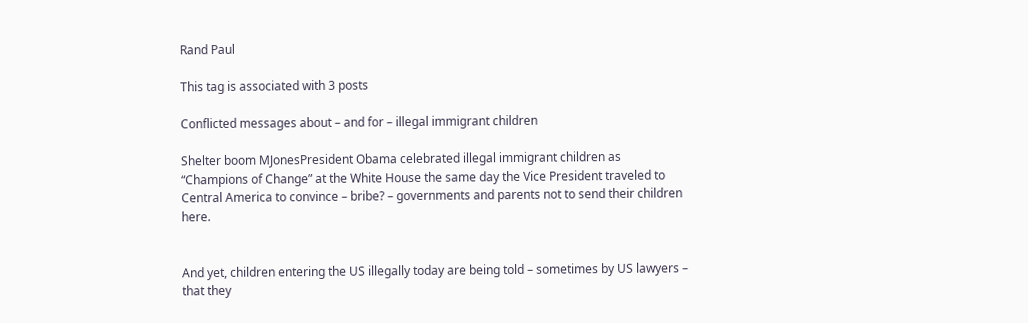Rand Paul

This tag is associated with 3 posts

Conflicted messages about – and for – illegal immigrant children

Shelter boom MJonesPresident Obama celebrated illegal immigrant children as “Champions of Change” at the White House the same day the Vice President traveled to Central America to convince – bribe? – governments and parents not to send their children here.


And yet, children entering the US illegally today are being told – sometimes by US lawyers – that they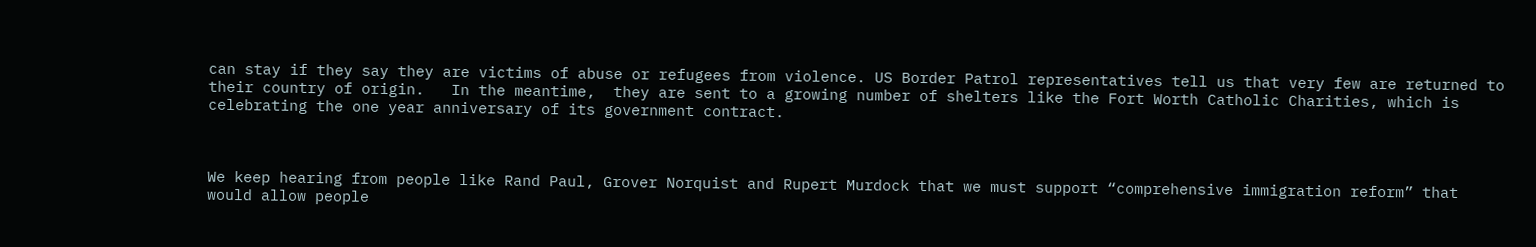can stay if they say they are victims of abuse or refugees from violence. US Border Patrol representatives tell us that very few are returned to their country of origin.   In the meantime,  they are sent to a growing number of shelters like the Fort Worth Catholic Charities, which is celebrating the one year anniversary of its government contract.



We keep hearing from people like Rand Paul, Grover Norquist and Rupert Murdock that we must support “comprehensive immigration reform” that would allow people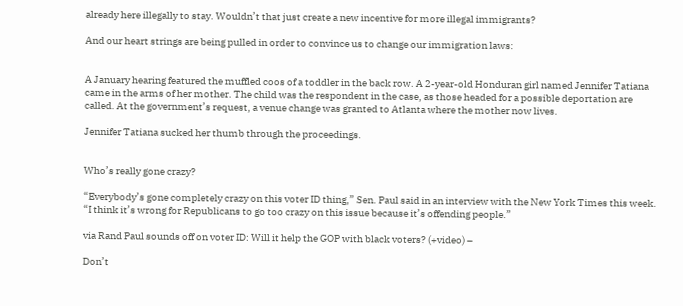already here illegally to stay. Wouldn’t that just create a new incentive for more illegal immigrants?

And our heart strings are being pulled in order to convince us to change our immigration laws:


A January hearing featured the muffled coos of a toddler in the back row. A 2-year-old Honduran girl named Jennifer Tatiana came in the arms of her mother. The child was the respondent in the case, as those headed for a possible deportation are called. At the government’s request, a venue change was granted to Atlanta where the mother now lives.

Jennifer Tatiana sucked her thumb through the proceedings.


Who’s really gone crazy?

“Everybody’s gone completely crazy on this voter ID thing,” Sen. Paul said in an interview with the New York Times this week. “I think it’s wrong for Republicans to go too crazy on this issue because it’s offending people.”

via Rand Paul sounds off on voter ID: Will it help the GOP with black voters? (+video) –

Don’t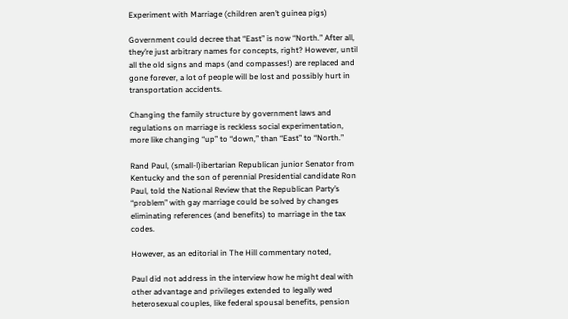Experiment with Marriage (children aren’t guinea pigs)

Government could decree that “East” is now “North.” After all, they’re just arbitrary names for concepts, right? However, until all the old signs and maps (and compasses!) are replaced and gone forever, a lot of people will be lost and possibly hurt in transportation accidents.

Changing the family structure by government laws and regulations on marriage is reckless social experimentation, more like changing “up” to “down,” than “East” to “North.”

Rand Paul, (small-l)ibertarian Republican junior Senator from Kentucky and the son of perennial Presidential candidate Ron Paul, told the National Review that the Republican Party’s “problem” with gay marriage could be solved by changes eliminating references (and benefits) to marriage in the tax codes.

However, as an editorial in The Hill commentary noted,

Paul did not address in the interview how he might deal with other advantage and privileges extended to legally wed heterosexual couples, like federal spousal benefits, pension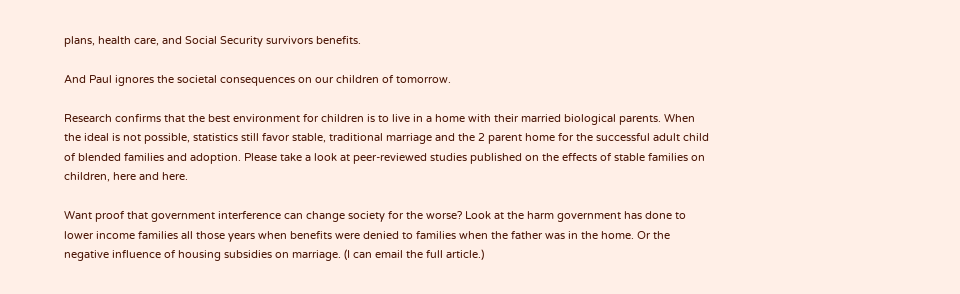plans, health care, and Social Security survivors benefits.

And Paul ignores the societal consequences on our children of tomorrow.

Research confirms that the best environment for children is to live in a home with their married biological parents. When the ideal is not possible, statistics still favor stable, traditional marriage and the 2 parent home for the successful adult child of blended families and adoption. Please take a look at peer-reviewed studies published on the effects of stable families on children, here and here.

Want proof that government interference can change society for the worse? Look at the harm government has done to lower income families all those years when benefits were denied to families when the father was in the home. Or the negative influence of housing subsidies on marriage. (I can email the full article.)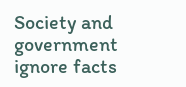Society and government ignore facts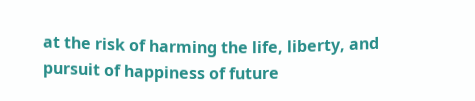at the risk of harming the life, liberty, and pursuit of happiness of future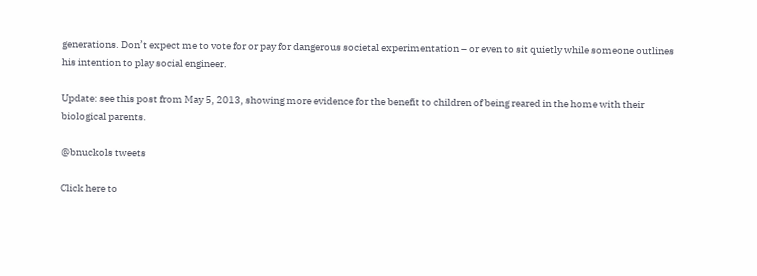generations. Don’t expect me to vote for or pay for dangerous societal experimentation – or even to sit quietly while someone outlines his intention to play social engineer.

Update: see this post from May 5, 2013, showing more evidence for the benefit to children of being reared in the home with their biological parents.

@bnuckols tweets

Click here to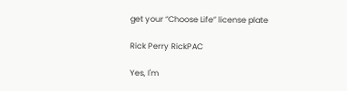get your “Choose Life” license plate

Rick Perry RickPAC

Yes, I'm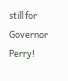still for Governor Perry!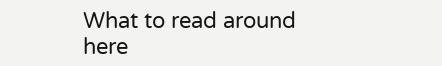What to read around here